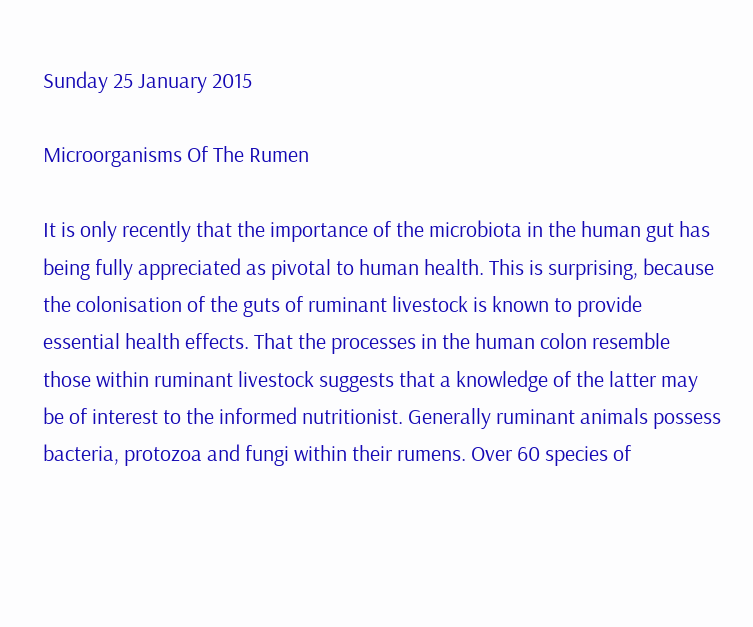Sunday 25 January 2015

Microorganisms Of The Rumen

It is only recently that the importance of the microbiota in the human gut has being fully appreciated as pivotal to human health. This is surprising, because the colonisation of the guts of ruminant livestock is known to provide essential health effects. That the processes in the human colon resemble those within ruminant livestock suggests that a knowledge of the latter may be of interest to the informed nutritionist. Generally ruminant animals possess bacteria, protozoa and fungi within their rumens. Over 60 species of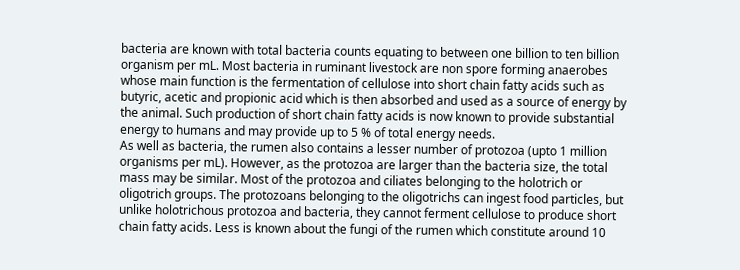bacteria are known with total bacteria counts equating to between one billion to ten billion organism per mL. Most bacteria in ruminant livestock are non spore forming anaerobes whose main function is the fermentation of cellulose into short chain fatty acids such as butyric, acetic and propionic acid which is then absorbed and used as a source of energy by the animal. Such production of short chain fatty acids is now known to provide substantial energy to humans and may provide up to 5 % of total energy needs.
As well as bacteria, the rumen also contains a lesser number of protozoa (upto 1 million organisms per mL). However, as the protozoa are larger than the bacteria size, the total mass may be similar. Most of the protozoa and ciliates belonging to the holotrich or oligotrich groups. The protozoans belonging to the oligotrichs can ingest food particles, but unlike holotrichous protozoa and bacteria, they cannot ferment cellulose to produce short chain fatty acids. Less is known about the fungi of the rumen which constitute around 10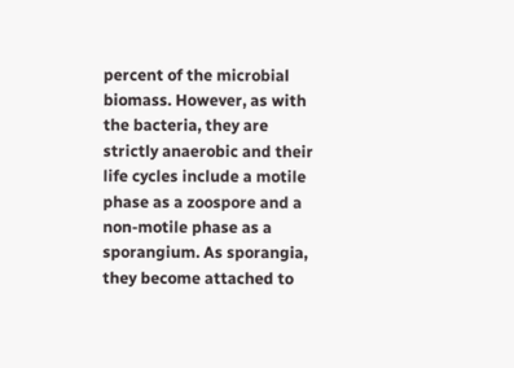percent of the microbial biomass. However, as with the bacteria, they are strictly anaerobic and their life cycles include a motile phase as a zoospore and a non-motile phase as a sporangium. As sporangia, they become attached to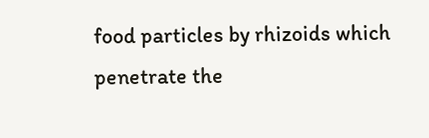food particles by rhizoids which penetrate the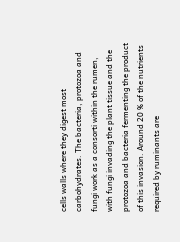cells walls where they digest most carbohydrates. The bacteria, protozoa and fungi work as a consorti within the rumen, with fungi invading the plant tissue and the protozoa and bacteria fermenting the product of this invasion. Around 20 % of the nutrients required by ruminants are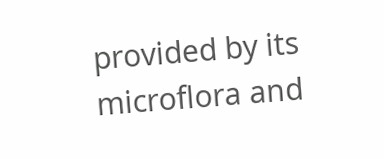provided by its microflora and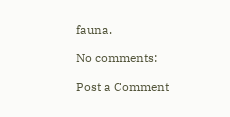fauna.

No comments:

Post a Comment